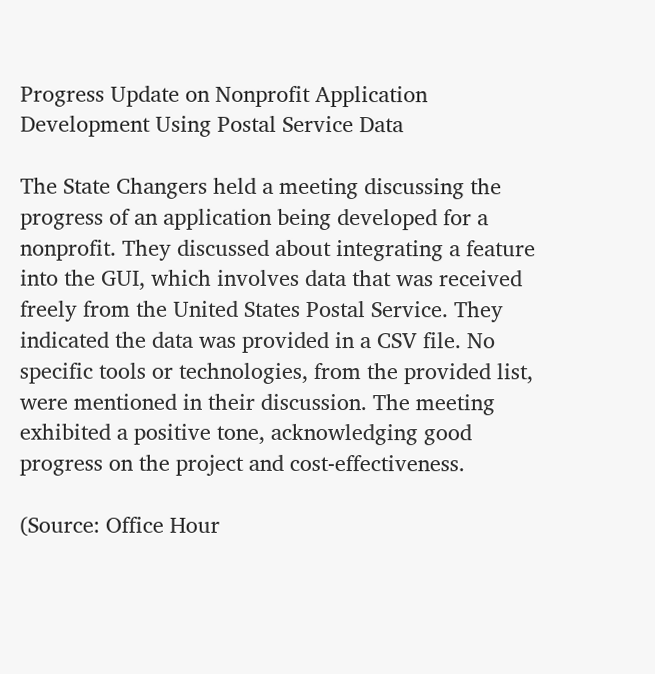Progress Update on Nonprofit Application Development Using Postal Service Data

The State Changers held a meeting discussing the progress of an application being developed for a nonprofit. They discussed about integrating a feature into the GUI, which involves data that was received freely from the United States Postal Service. They indicated the data was provided in a CSV file. No specific tools or technologies, from the provided list, were mentioned in their discussion. The meeting exhibited a positive tone, acknowledging good progress on the project and cost-effectiveness.

(Source: Office Hour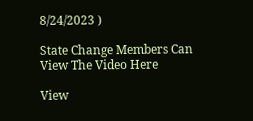8/24/2023 )

State Change Members Can View The Video Here

View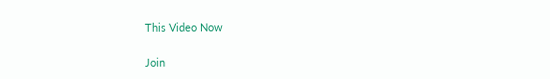This Video Now

Join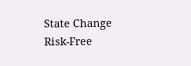State Change Risk-Free